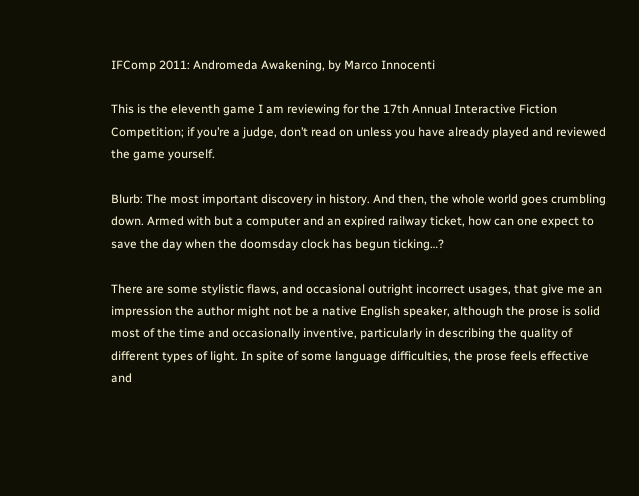IFComp 2011: Andromeda Awakening, by Marco Innocenti

This is the eleventh game I am reviewing for the 17th Annual Interactive Fiction Competition; if you’re a judge, don’t read on unless you have already played and reviewed the game yourself.

Blurb: The most important discovery in history. And then, the whole world goes crumbling down. Armed with but a computer and an expired railway ticket, how can one expect to save the day when the doomsday clock has begun ticking…?

There are some stylistic flaws, and occasional outright incorrect usages, that give me an impression the author might not be a native English speaker, although the prose is solid most of the time and occasionally inventive, particularly in describing the quality of different types of light. In spite of some language difficulties, the prose feels effective and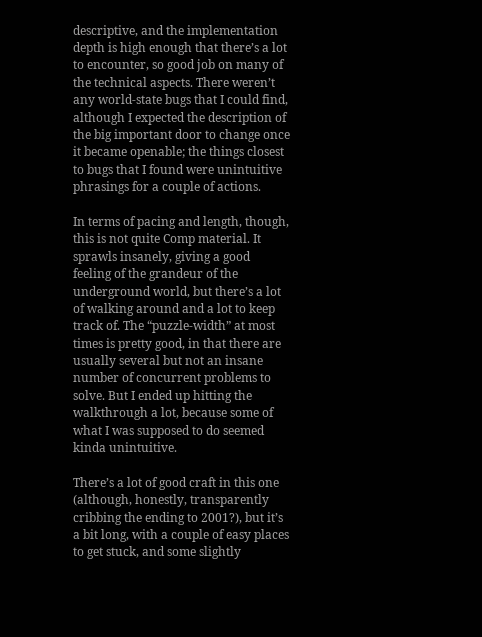descriptive, and the implementation depth is high enough that there’s a lot to encounter, so good job on many of the technical aspects. There weren’t any world-state bugs that I could find, although I expected the description of the big important door to change once it became openable; the things closest to bugs that I found were unintuitive phrasings for a couple of actions.

In terms of pacing and length, though, this is not quite Comp material. It sprawls insanely, giving a good feeling of the grandeur of the underground world, but there’s a lot of walking around and a lot to keep track of. The “puzzle-width” at most times is pretty good, in that there are usually several but not an insane number of concurrent problems to solve. But I ended up hitting the walkthrough a lot, because some of what I was supposed to do seemed kinda unintuitive.

There’s a lot of good craft in this one (although, honestly, transparently cribbing the ending to 2001?), but it’s a bit long, with a couple of easy places to get stuck, and some slightly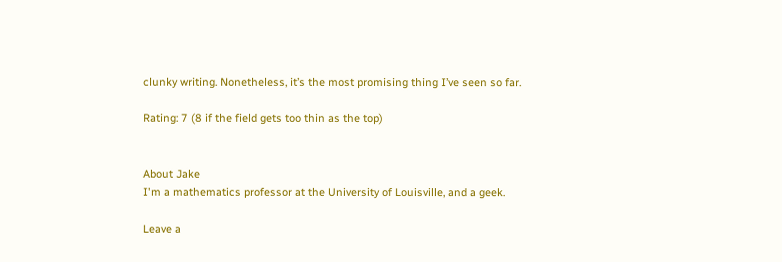clunky writing. Nonetheless, it’s the most promising thing I’ve seen so far.

Rating: 7 (8 if the field gets too thin as the top)


About Jake
I'm a mathematics professor at the University of Louisville, and a geek.

Leave a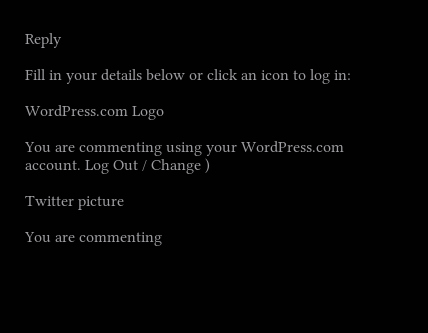Reply

Fill in your details below or click an icon to log in:

WordPress.com Logo

You are commenting using your WordPress.com account. Log Out / Change )

Twitter picture

You are commenting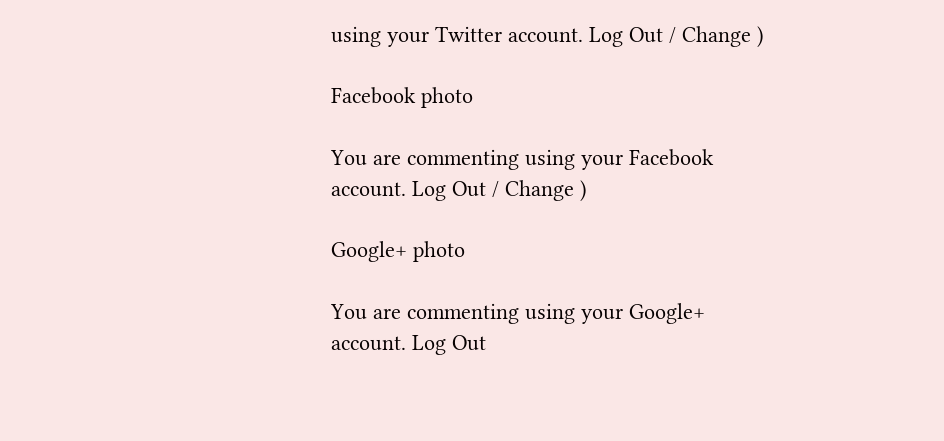using your Twitter account. Log Out / Change )

Facebook photo

You are commenting using your Facebook account. Log Out / Change )

Google+ photo

You are commenting using your Google+ account. Log Out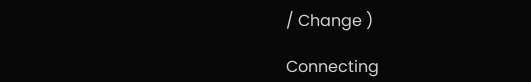/ Change )

Connecting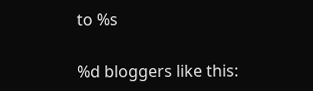to %s

%d bloggers like this: